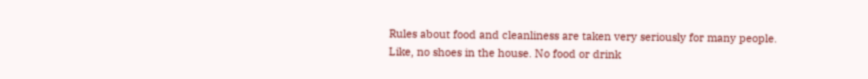Rules about food and cleanliness are taken very seriously for many people. Like, no shoes in the house. No food or drink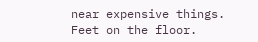near expensive things. Feet on the floor.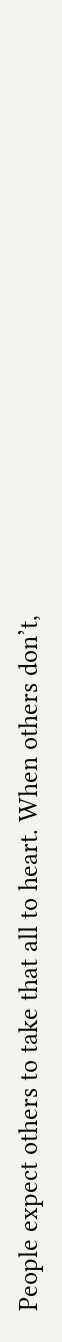People expect others to take that all to heart. When others don’t,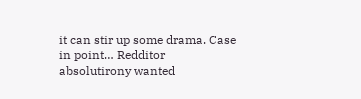it can stir up some drama. Case in point… Redditor absolutirony wanted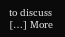to discuss […] More